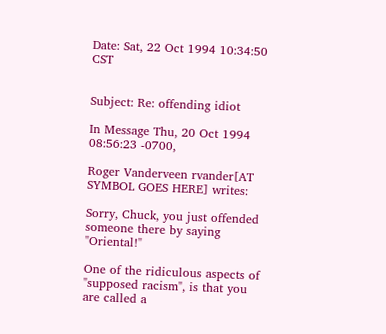Date: Sat, 22 Oct 1994 10:34:50 CST


Subject: Re: offending idiot

In Message Thu, 20 Oct 1994 08:56:23 -0700,

Roger Vanderveen rvander[AT SYMBOL GOES HERE] writes:

Sorry, Chuck, you just offended someone there by saying "Oriental!"

One of the ridiculous aspects of "supposed racism", is that you are called a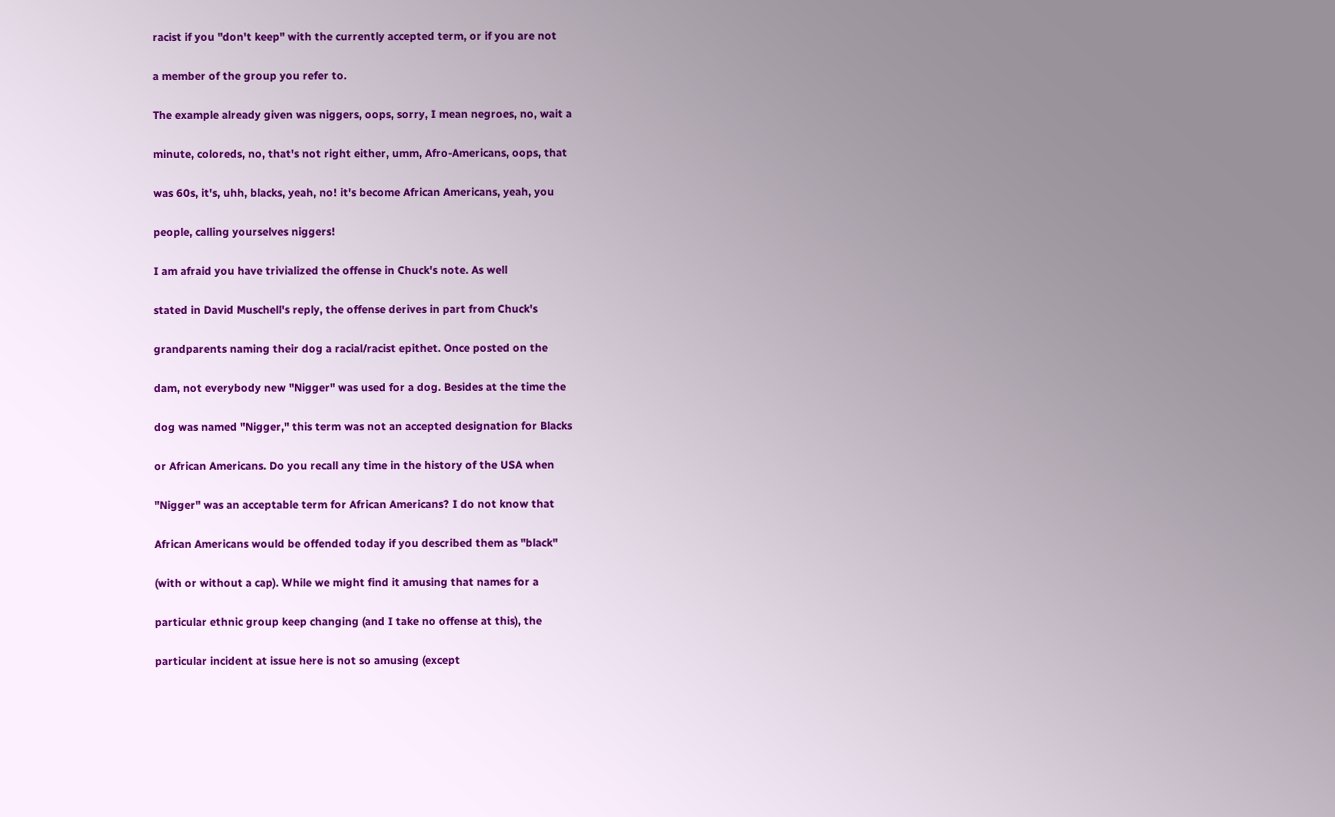racist if you "don't keep" with the currently accepted term, or if you are not

a member of the group you refer to.

The example already given was niggers, oops, sorry, I mean negroes, no, wait a

minute, coloreds, no, that's not right either, umm, Afro-Americans, oops, that

was 60s, it's, uhh, blacks, yeah, no! it's become African Americans, yeah, you

people, calling yourselves niggers!

I am afraid you have trivialized the offense in Chuck's note. As well

stated in David Muschell's reply, the offense derives in part from Chuck's

grandparents naming their dog a racial/racist epithet. Once posted on the

dam, not everybody new "Nigger" was used for a dog. Besides at the time the

dog was named "Nigger," this term was not an accepted designation for Blacks

or African Americans. Do you recall any time in the history of the USA when

"Nigger" was an acceptable term for African Americans? I do not know that

African Americans would be offended today if you described them as "black"

(with or without a cap). While we might find it amusing that names for a

particular ethnic group keep changing (and I take no offense at this), the

particular incident at issue here is not so amusing (except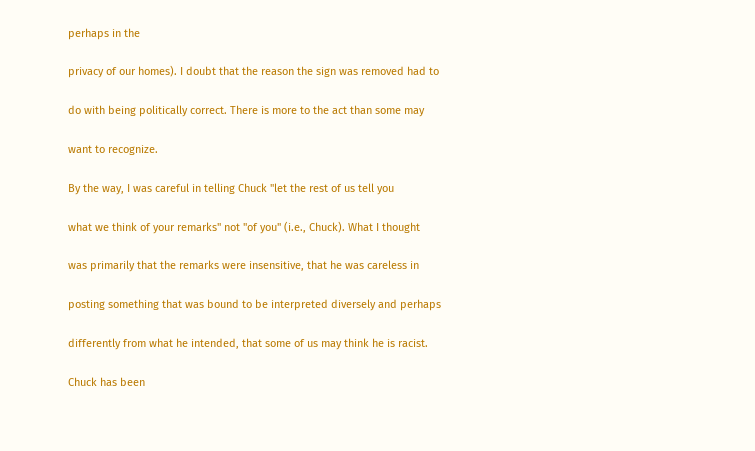perhaps in the

privacy of our homes). I doubt that the reason the sign was removed had to

do with being politically correct. There is more to the act than some may

want to recognize.

By the way, I was careful in telling Chuck "let the rest of us tell you

what we think of your remarks" not "of you" (i.e., Chuck). What I thought

was primarily that the remarks were insensitive, that he was careless in

posting something that was bound to be interpreted diversely and perhaps

differently from what he intended, that some of us may think he is racist.

Chuck has been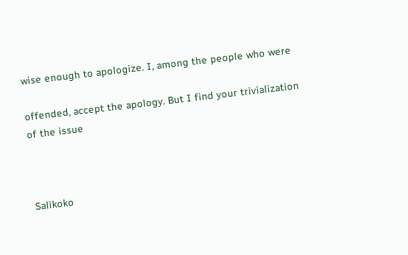wise enough to apologize. I, among the people who were

offended, accept the apology. But I find your trivialization of the issue



Salikoko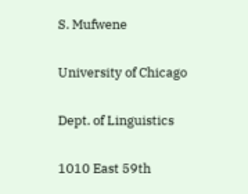S. Mufwene

University of Chicago

Dept. of Linguistics

1010 East 59th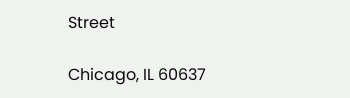Street

Chicago, IL 60637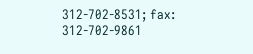312-702-8531; fax: 312-702-9861